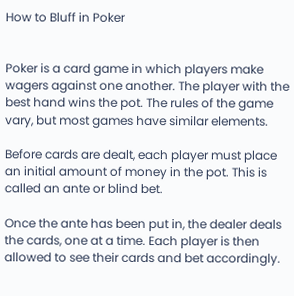How to Bluff in Poker


Poker is a card game in which players make wagers against one another. The player with the best hand wins the pot. The rules of the game vary, but most games have similar elements.

Before cards are dealt, each player must place an initial amount of money in the pot. This is called an ante or blind bet.

Once the ante has been put in, the dealer deals the cards, one at a time. Each player is then allowed to see their cards and bet accordingly.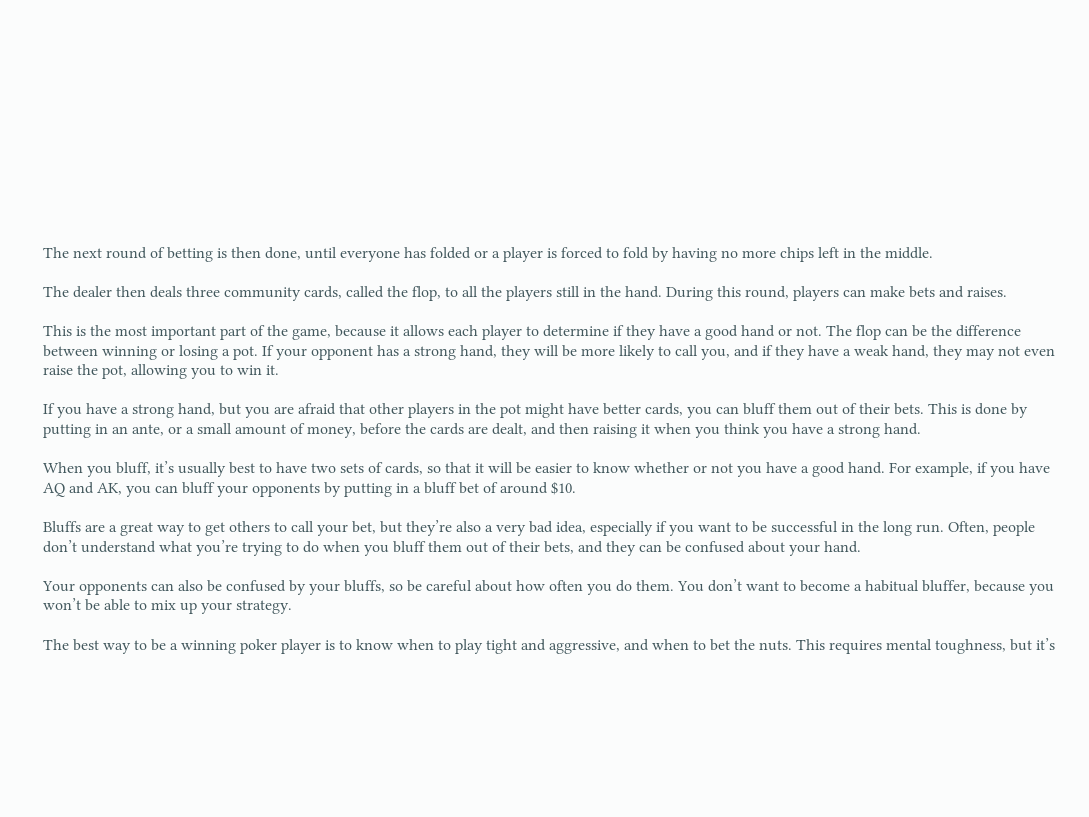The next round of betting is then done, until everyone has folded or a player is forced to fold by having no more chips left in the middle.

The dealer then deals three community cards, called the flop, to all the players still in the hand. During this round, players can make bets and raises.

This is the most important part of the game, because it allows each player to determine if they have a good hand or not. The flop can be the difference between winning or losing a pot. If your opponent has a strong hand, they will be more likely to call you, and if they have a weak hand, they may not even raise the pot, allowing you to win it.

If you have a strong hand, but you are afraid that other players in the pot might have better cards, you can bluff them out of their bets. This is done by putting in an ante, or a small amount of money, before the cards are dealt, and then raising it when you think you have a strong hand.

When you bluff, it’s usually best to have two sets of cards, so that it will be easier to know whether or not you have a good hand. For example, if you have AQ and AK, you can bluff your opponents by putting in a bluff bet of around $10.

Bluffs are a great way to get others to call your bet, but they’re also a very bad idea, especially if you want to be successful in the long run. Often, people don’t understand what you’re trying to do when you bluff them out of their bets, and they can be confused about your hand.

Your opponents can also be confused by your bluffs, so be careful about how often you do them. You don’t want to become a habitual bluffer, because you won’t be able to mix up your strategy.

The best way to be a winning poker player is to know when to play tight and aggressive, and when to bet the nuts. This requires mental toughness, but it’s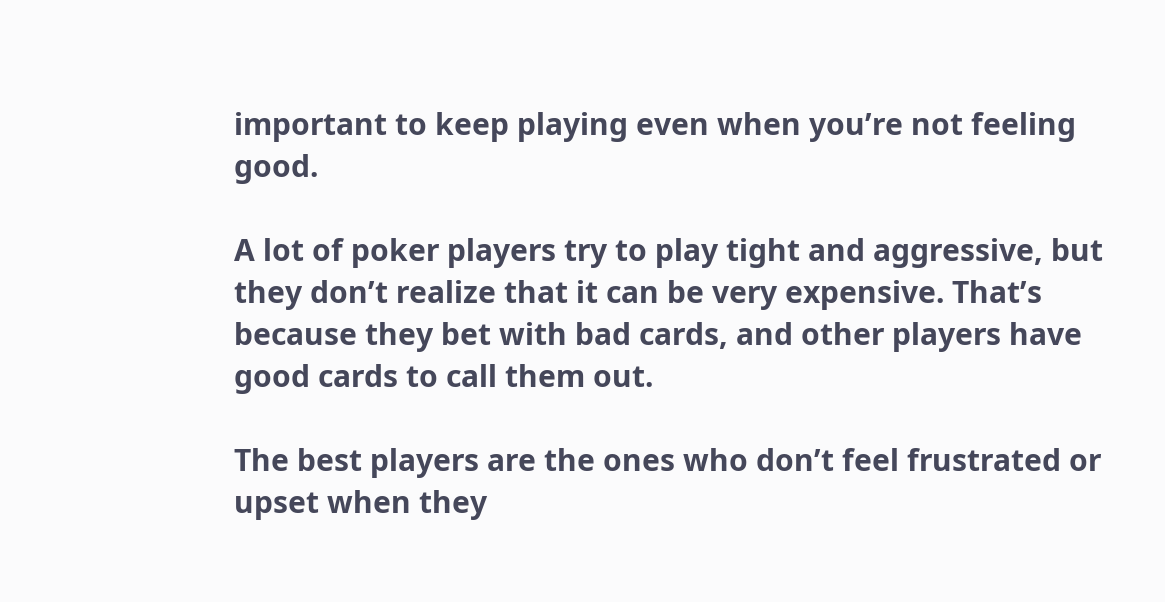important to keep playing even when you’re not feeling good.

A lot of poker players try to play tight and aggressive, but they don’t realize that it can be very expensive. That’s because they bet with bad cards, and other players have good cards to call them out.

The best players are the ones who don’t feel frustrated or upset when they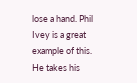lose a hand. Phil Ivey is a great example of this. He takes his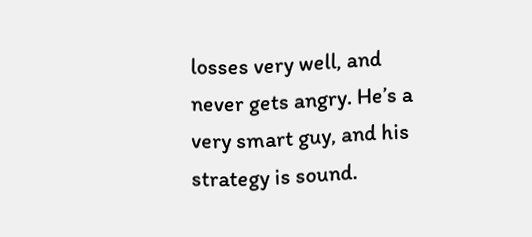losses very well, and never gets angry. He’s a very smart guy, and his strategy is sound.